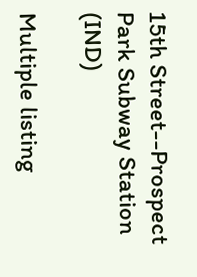15th Street--Prospect Park Subway Station (IND)

Multiple listing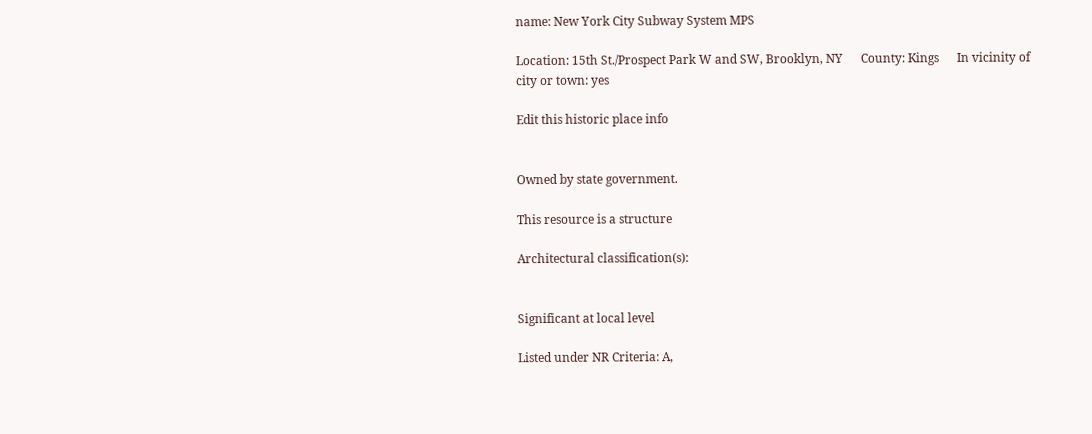name: New York City Subway System MPS

Location: 15th St./Prospect Park W and SW, Brooklyn, NY      County: Kings      In vicinity of city or town: yes

Edit this historic place info


Owned by state government.

This resource is a structure

Architectural classification(s):


Significant at local level

Listed under NR Criteria: A,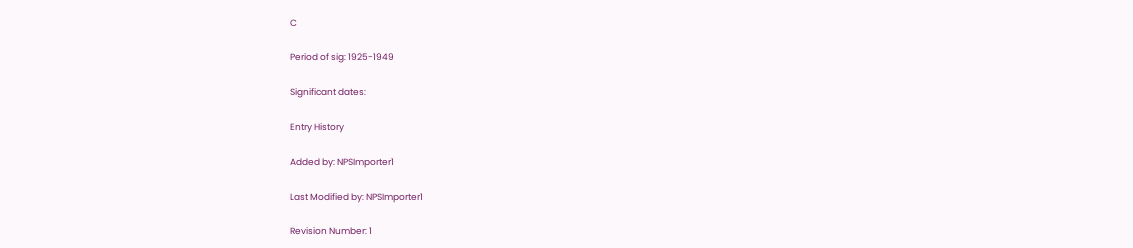C

Period of sig: 1925-1949

Significant dates:

Entry History

Added by: NPSImporter1

Last Modified by: NPSImporter1

Revision Number: 1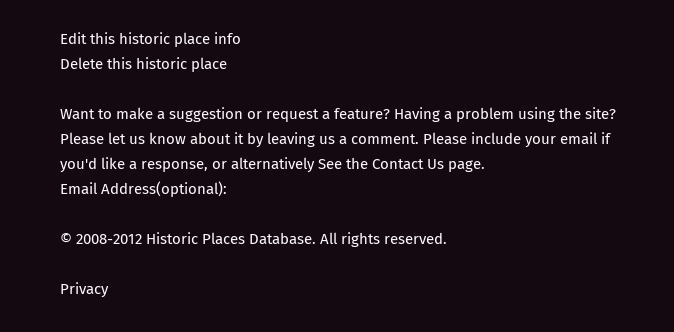Edit this historic place info
Delete this historic place

Want to make a suggestion or request a feature? Having a problem using the site? Please let us know about it by leaving us a comment. Please include your email if you'd like a response, or alternatively See the Contact Us page.
Email Address(optional):

© 2008-2012 Historic Places Database. All rights reserved.

Privacy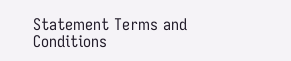Statement Terms and Conditions